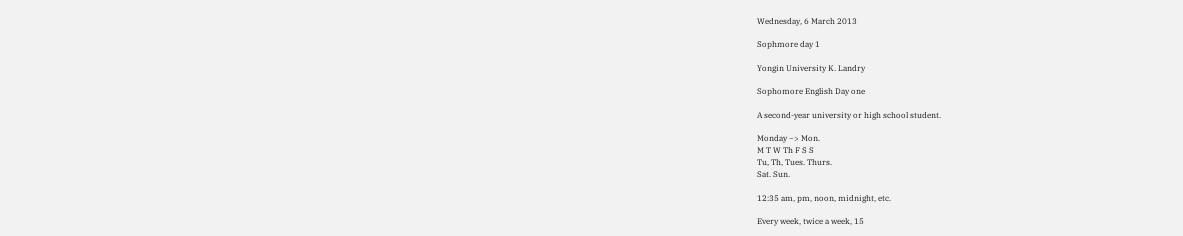Wednesday, 6 March 2013

Sophmore day 1

Yongin University K. Landry

Sophomore English Day one

A second-year university or high school student.

Monday ~> Mon.
M T W Th F S S
Tu, Th, Tues. Thurs.
Sat. Sun.

12:35 am, pm, noon, midnight, etc.

Every week, twice a week, 15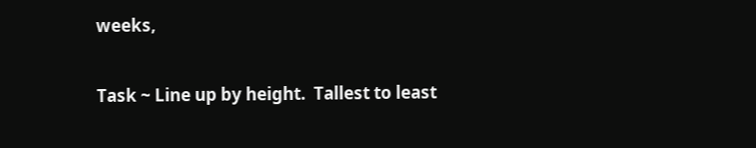weeks,

Task ~ Line up by height.  Tallest to least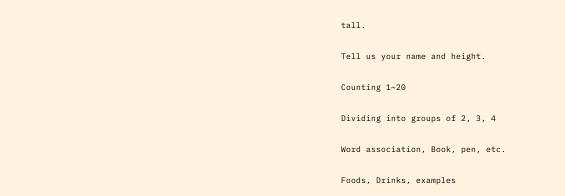tall.

Tell us your name and height.

Counting 1~20

Dividing into groups of 2, 3, 4

Word association, Book, pen, etc.

Foods, Drinks, examples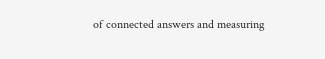of connected answers and measuring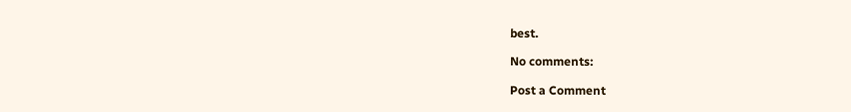best.

No comments:

Post a Comment